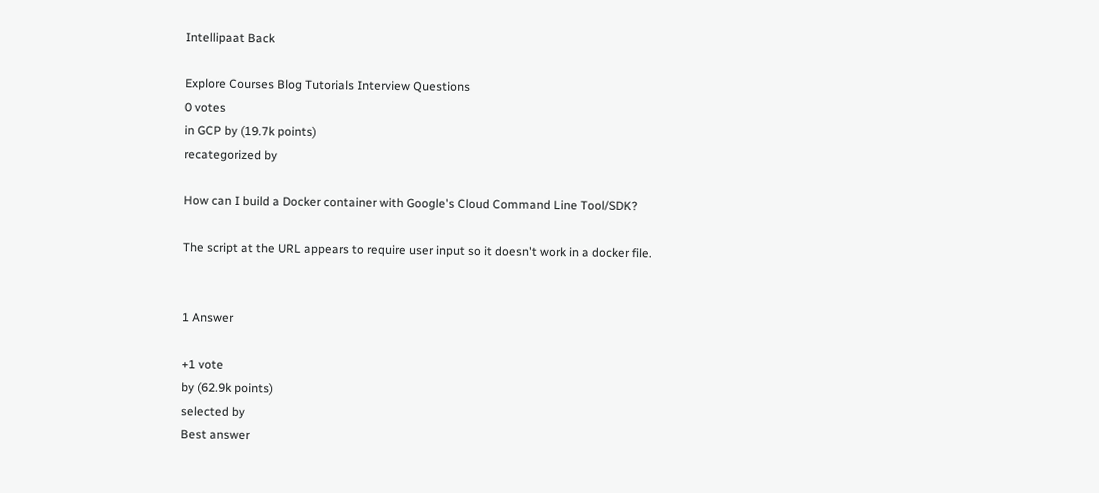Intellipaat Back

Explore Courses Blog Tutorials Interview Questions
0 votes
in GCP by (19.7k points)
recategorized by

How can I build a Docker container with Google's Cloud Command Line Tool/SDK?

The script at the URL appears to require user input so it doesn't work in a docker file.


1 Answer

+1 vote
by (62.9k points)
selected by
Best answer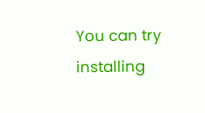You can try installing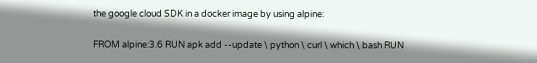the google cloud SDK in a docker image by using alpine:

FROM alpine:3.6 RUN apk add --update \ python \ curl \ which \ bash RUN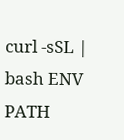curl -sSL | bash ENV PATH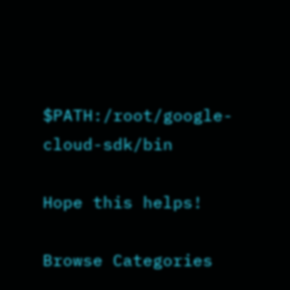$PATH:/root/google-cloud-sdk/bin

Hope this helps!

Browse Categories